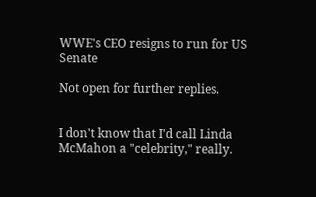WWE's CEO resigns to run for US Senate

Not open for further replies.


I don't know that I'd call Linda McMahon a "celebrity," really.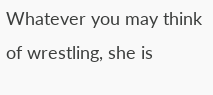Whatever you may think of wrestling, she is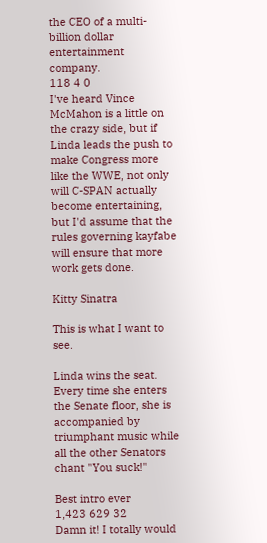the CEO of a multi-billion dollar entertainment company.
118 4 0
I've heard Vince McMahon is a little on the crazy side, but if Linda leads the push to make Congress more like the WWE, not only will C-SPAN actually become entertaining, but I'd assume that the rules governing kayfabe will ensure that more work gets done.

Kitty Sinatra

This is what I want to see.

Linda wins the seat. Every time she enters the Senate floor, she is accompanied by triumphant music while all the other Senators chant "You suck!"

Best intro ever
1,423 629 32
Damn it! I totally would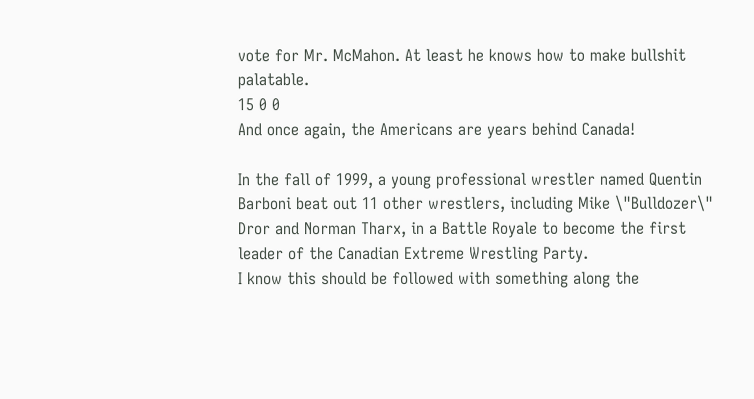vote for Mr. McMahon. At least he knows how to make bullshit palatable.
15 0 0
And once again, the Americans are years behind Canada!

In the fall of 1999, a young professional wrestler named Quentin Barboni beat out 11 other wrestlers, including Mike \"Bulldozer\" Dror and Norman Tharx, in a Battle Royale to become the first leader of the Canadian Extreme Wrestling Party.
I know this should be followed with something along the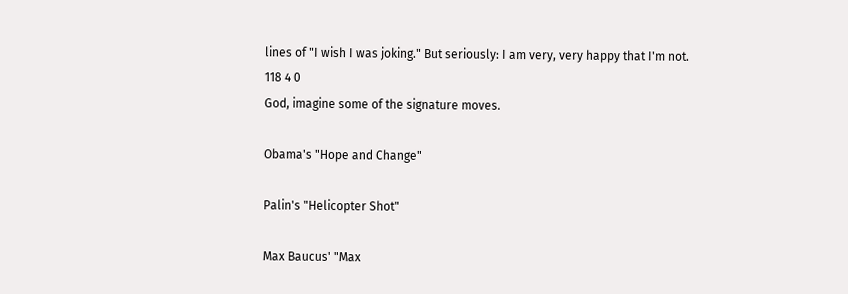lines of "I wish I was joking." But seriously: I am very, very happy that I'm not.
118 4 0
God, imagine some of the signature moves.

Obama's "Hope and Change"

Palin's "Helicopter Shot"

Max Baucus' "Max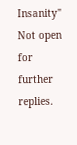Insanity"
Not open for further replies.